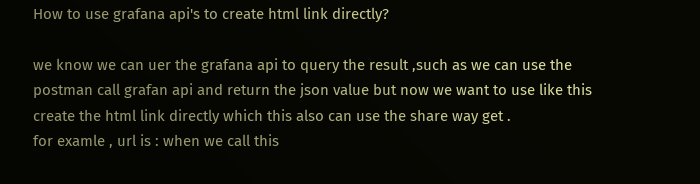How to use grafana api's to create html link directly?

we know we can uer the grafana api to query the result ,such as we can use the postman call grafan api and return the json value but now we want to use like this create the html link directly which this also can use the share way get .
for examle , url is : when we call this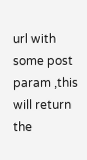url with some post param ,this will return the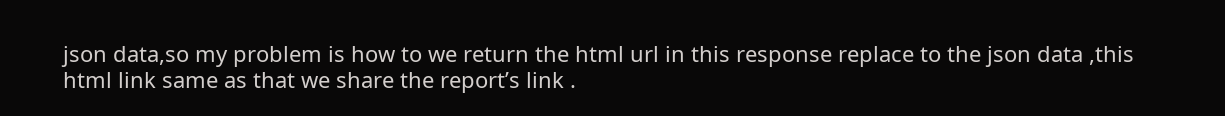json data,so my problem is how to we return the html url in this response replace to the json data ,this html link same as that we share the report’s link .